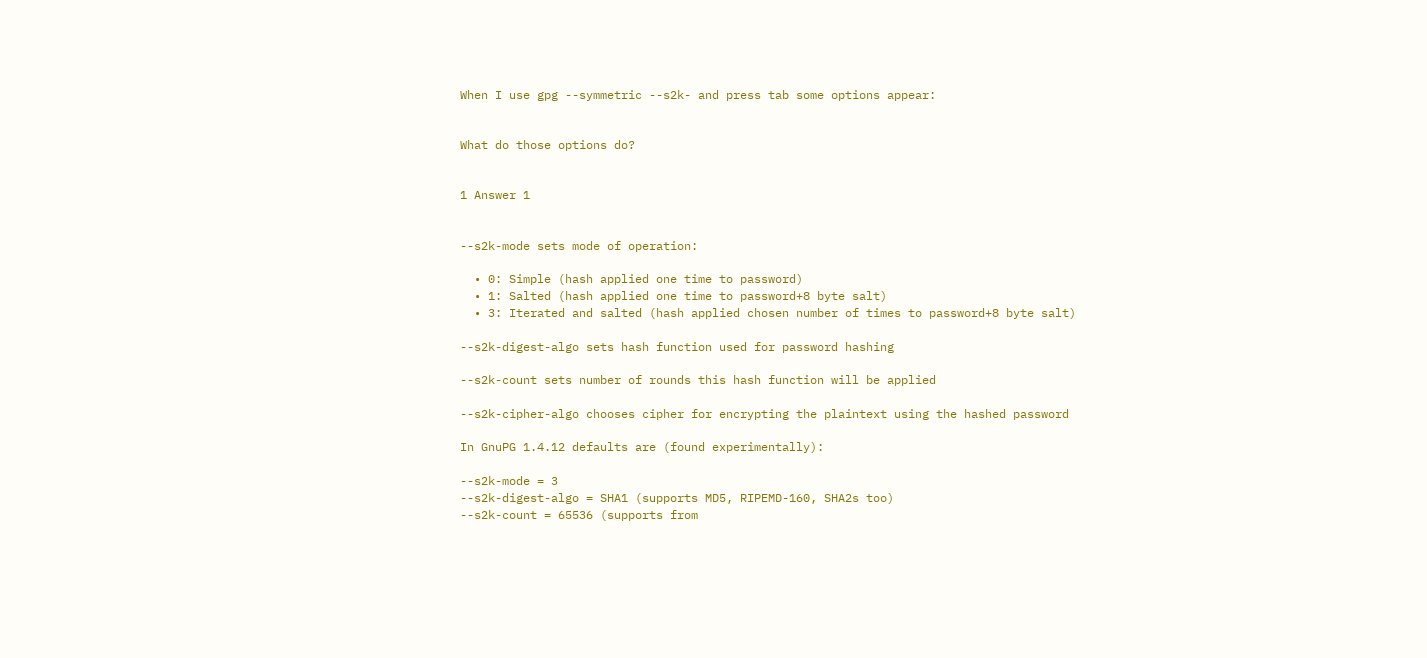When I use gpg --symmetric --s2k- and press tab some options appear:


What do those options do?


1 Answer 1


--s2k-mode sets mode of operation:

  • 0: Simple (hash applied one time to password)
  • 1: Salted (hash applied one time to password+8 byte salt)
  • 3: Iterated and salted (hash applied chosen number of times to password+8 byte salt)

--s2k-digest-algo sets hash function used for password hashing

--s2k-count sets number of rounds this hash function will be applied

--s2k-cipher-algo chooses cipher for encrypting the plaintext using the hashed password

In GnuPG 1.4.12 defaults are (found experimentally):

--s2k-mode = 3
--s2k-digest-algo = SHA1 (supports MD5, RIPEMD-160, SHA2s too)
--s2k-count = 65536 (supports from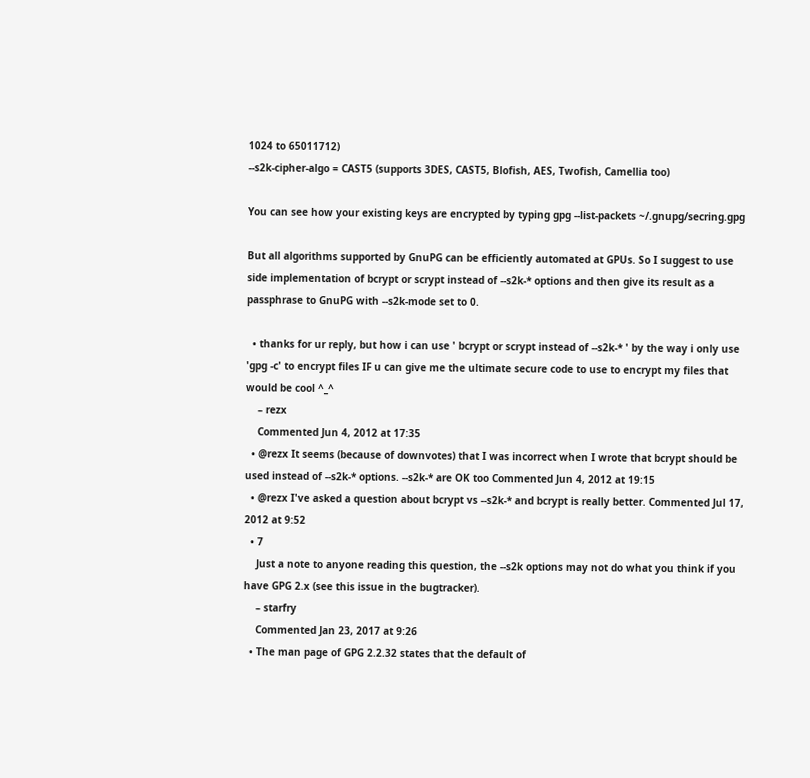1024 to 65011712)
--s2k-cipher-algo = CAST5 (supports 3DES, CAST5, Blofish, AES, Twofish, Camellia too)

You can see how your existing keys are encrypted by typing gpg --list-packets ~/.gnupg/secring.gpg

But all algorithms supported by GnuPG can be efficiently automated at GPUs. So I suggest to use side implementation of bcrypt or scrypt instead of --s2k-* options and then give its result as a passphrase to GnuPG with --s2k-mode set to 0.

  • thanks for ur reply, but how i can use ' bcrypt or scrypt instead of --s2k-* ' by the way i only use 'gpg -c' to encrypt files IF u can give me the ultimate secure code to use to encrypt my files that would be cool ^_^
    – rezx
    Commented Jun 4, 2012 at 17:35
  • @rezx It seems (because of downvotes) that I was incorrect when I wrote that bcrypt should be used instead of --s2k-* options. --s2k-* are OK too Commented Jun 4, 2012 at 19:15
  • @rezx I've asked a question about bcrypt vs --s2k-* and bcrypt is really better. Commented Jul 17, 2012 at 9:52
  • 7
    Just a note to anyone reading this question, the --s2k options may not do what you think if you have GPG 2.x (see this issue in the bugtracker).
    – starfry
    Commented Jan 23, 2017 at 9:26
  • The man page of GPG 2.2.32 states that the default of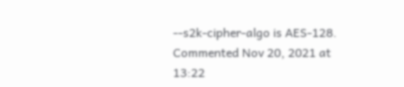--s2k-cipher-algo is AES-128. Commented Nov 20, 2021 at 13:22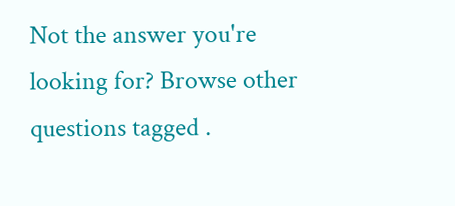Not the answer you're looking for? Browse other questions tagged .